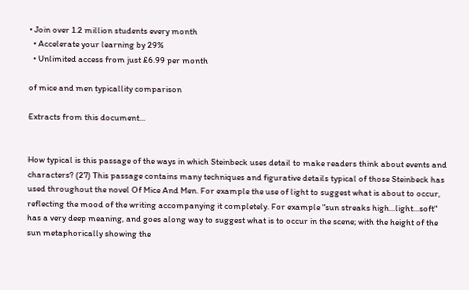• Join over 1.2 million students every month
  • Accelerate your learning by 29%
  • Unlimited access from just £6.99 per month

of mice and men typicallity comparison

Extracts from this document...


How typical is this passage of the ways in which Steinbeck uses detail to make readers think about events and characters? (27) This passage contains many techniques and figurative details typical of those Steinbeck has used throughout the novel Of Mice And Men. For example the use of light to suggest what is about to occur, reflecting the mood of the writing accompanying it completely. For example "sun streaks high...light...soft" has a very deep meaning, and goes along way to suggest what is to occur in the scene; with the height of the sun metaphorically showing the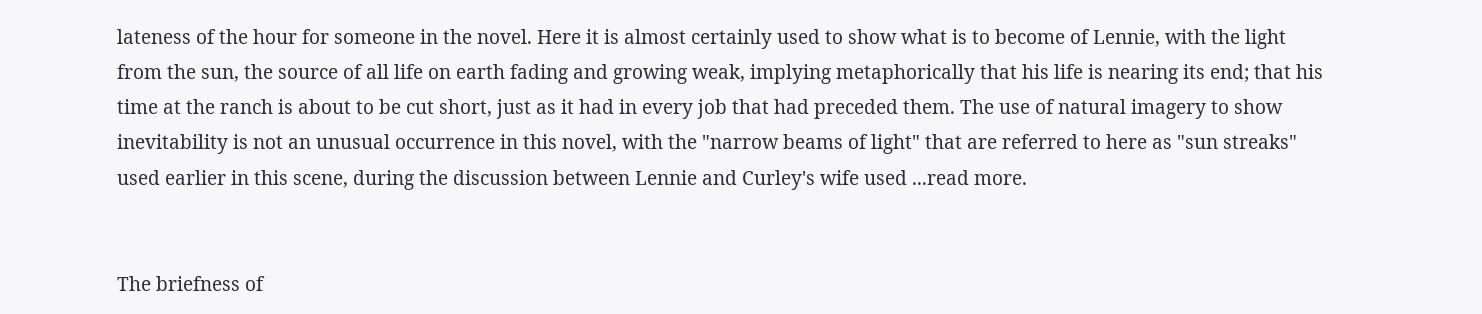lateness of the hour for someone in the novel. Here it is almost certainly used to show what is to become of Lennie, with the light from the sun, the source of all life on earth fading and growing weak, implying metaphorically that his life is nearing its end; that his time at the ranch is about to be cut short, just as it had in every job that had preceded them. The use of natural imagery to show inevitability is not an unusual occurrence in this novel, with the "narrow beams of light" that are referred to here as "sun streaks" used earlier in this scene, during the discussion between Lennie and Curley's wife used ...read more.


The briefness of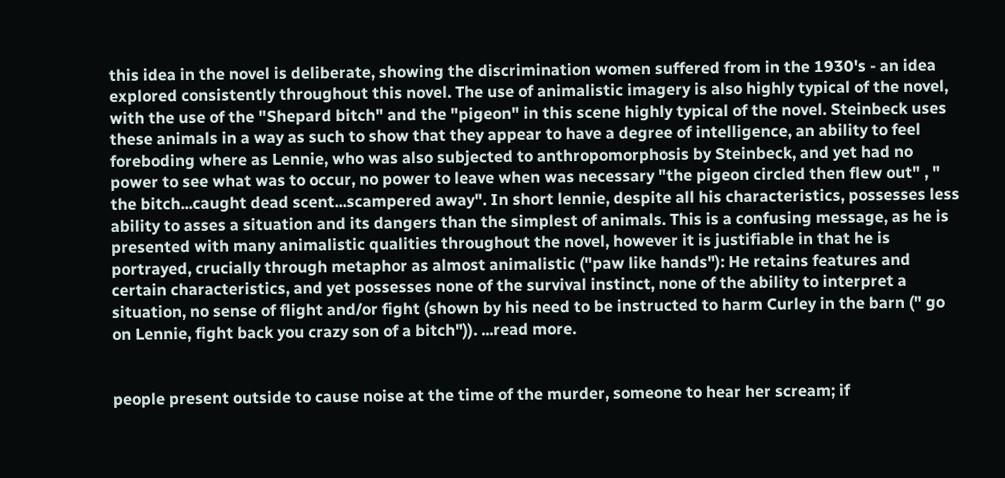this idea in the novel is deliberate, showing the discrimination women suffered from in the 1930's - an idea explored consistently throughout this novel. The use of animalistic imagery is also highly typical of the novel, with the use of the "Shepard bitch" and the "pigeon" in this scene highly typical of the novel. Steinbeck uses these animals in a way as such to show that they appear to have a degree of intelligence, an ability to feel foreboding where as Lennie, who was also subjected to anthropomorphosis by Steinbeck, and yet had no power to see what was to occur, no power to leave when was necessary "the pigeon circled then flew out" , " the bitch...caught dead scent...scampered away". In short lennie, despite all his characteristics, possesses less ability to asses a situation and its dangers than the simplest of animals. This is a confusing message, as he is presented with many animalistic qualities throughout the novel, however it is justifiable in that he is portrayed, crucially through metaphor as almost animalistic ("paw like hands"): He retains features and certain characteristics, and yet possesses none of the survival instinct, none of the ability to interpret a situation, no sense of flight and/or fight (shown by his need to be instructed to harm Curley in the barn (" go on Lennie, fight back you crazy son of a bitch")). ...read more.


people present outside to cause noise at the time of the murder, someone to hear her scream; if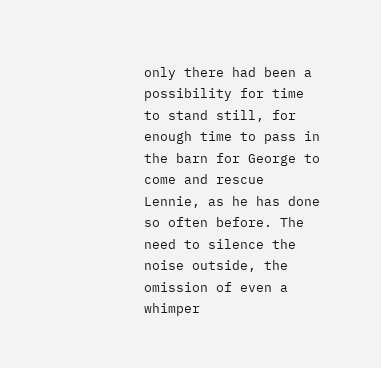only there had been a possibility for time to stand still, for enough time to pass in the barn for George to come and rescue Lennie, as he has done so often before. The need to silence the noise outside, the omission of even a whimper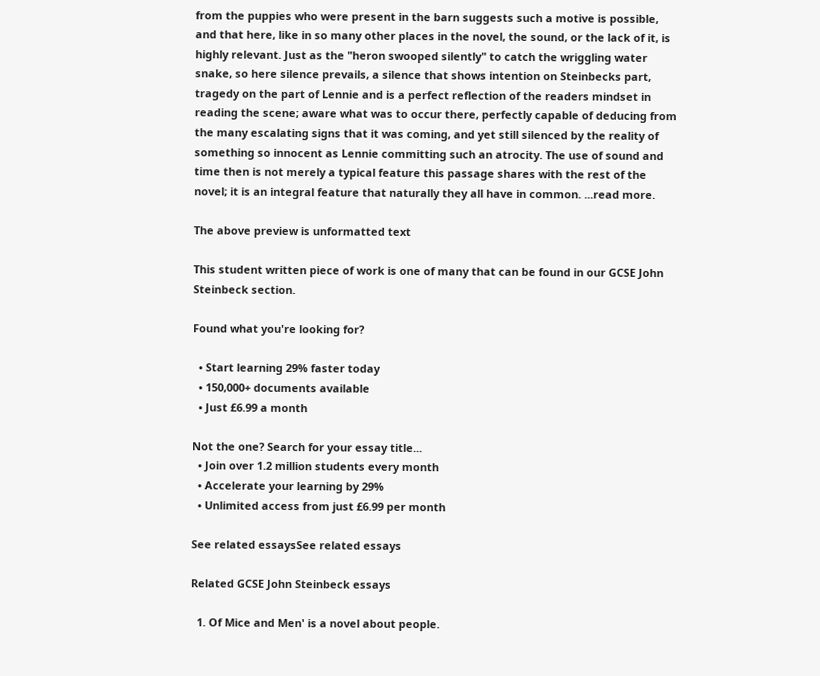from the puppies who were present in the barn suggests such a motive is possible, and that here, like in so many other places in the novel, the sound, or the lack of it, is highly relevant. Just as the "heron swooped silently" to catch the wriggling water snake, so here silence prevails, a silence that shows intention on Steinbecks part, tragedy on the part of Lennie and is a perfect reflection of the readers mindset in reading the scene; aware what was to occur there, perfectly capable of deducing from the many escalating signs that it was coming, and yet still silenced by the reality of something so innocent as Lennie committing such an atrocity. The use of sound and time then is not merely a typical feature this passage shares with the rest of the novel; it is an integral feature that naturally they all have in common. ...read more.

The above preview is unformatted text

This student written piece of work is one of many that can be found in our GCSE John Steinbeck section.

Found what you're looking for?

  • Start learning 29% faster today
  • 150,000+ documents available
  • Just £6.99 a month

Not the one? Search for your essay title...
  • Join over 1.2 million students every month
  • Accelerate your learning by 29%
  • Unlimited access from just £6.99 per month

See related essaysSee related essays

Related GCSE John Steinbeck essays

  1. Of Mice and Men' is a novel about people.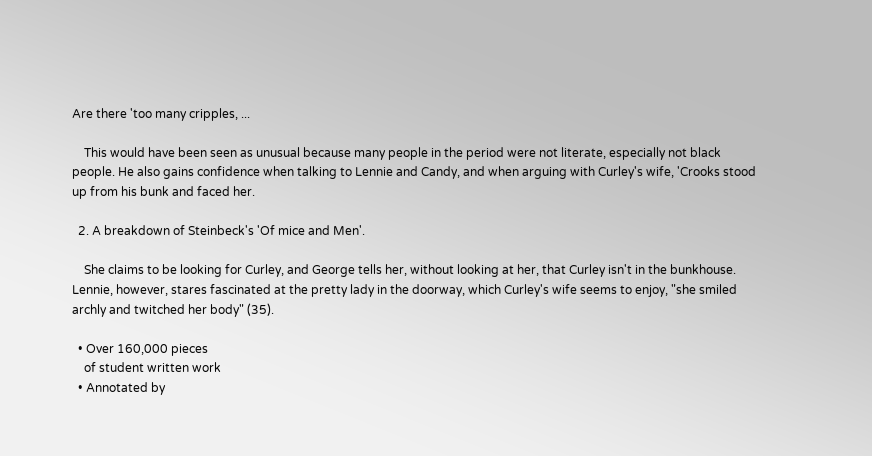Are there 'too many cripples, ...

    This would have been seen as unusual because many people in the period were not literate, especially not black people. He also gains confidence when talking to Lennie and Candy, and when arguing with Curley's wife, 'Crooks stood up from his bunk and faced her.

  2. A breakdown of Steinbeck's 'Of mice and Men'.

    She claims to be looking for Curley, and George tells her, without looking at her, that Curley isn't in the bunkhouse. Lennie, however, stares fascinated at the pretty lady in the doorway, which Curley's wife seems to enjoy, "she smiled archly and twitched her body" (35).

  • Over 160,000 pieces
    of student written work
  • Annotated by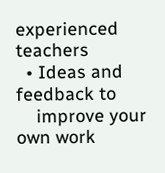experienced teachers
  • Ideas and feedback to
    improve your own work